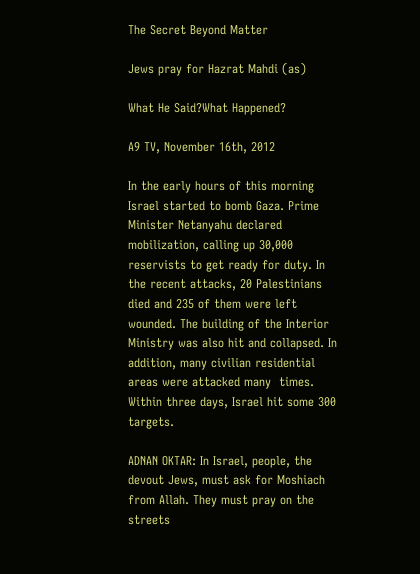The Secret Beyond Matter

Jews pray for Hazrat Mahdi (as)

What He Said?What Happened?

A9 TV, November 16th, 2012

In the early hours of this morning Israel started to bomb Gaza. Prime Minister Netanyahu declared mobilization, calling up 30,000 reservists to get ready for duty. In the recent attacks, 20 Palestinians died and 235 of them were left wounded. The building of the Interior Ministry was also hit and collapsed. In addition, many civilian residential areas were attacked many  times. Within three days, Israel hit some 300 targets.

ADNAN OKTAR: In Israel, people, the devout Jews, must ask for Moshiach from Allah. They must pray on the streets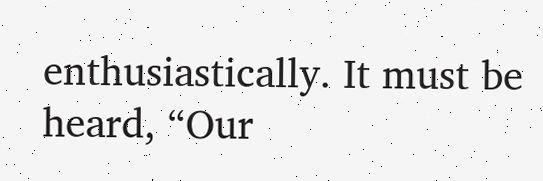enthusiastically. It must be heard, “Our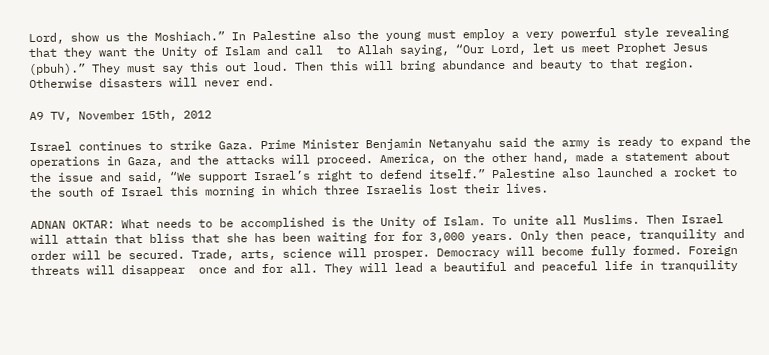Lord, show us the Moshiach.” In Palestine also the young must employ a very powerful style revealing that they want the Unity of Islam and call  to Allah saying, “Our Lord, let us meet Prophet Jesus (pbuh).” They must say this out loud. Then this will bring abundance and beauty to that region. Otherwise disasters will never end.

A9 TV, November 15th, 2012

Israel continues to strike Gaza. Prime Minister Benjamin Netanyahu said the army is ready to expand the operations in Gaza, and the attacks will proceed. America, on the other hand, made a statement about the issue and said, “We support Israel’s right to defend itself.” Palestine also launched a rocket to the south of Israel this morning in which three Israelis lost their lives.

ADNAN OKTAR: What needs to be accomplished is the Unity of Islam. To unite all Muslims. Then Israel will attain that bliss that she has been waiting for for 3,000 years. Only then peace, tranquility and order will be secured. Trade, arts, science will prosper. Democracy will become fully formed. Foreign threats will disappear  once and for all. They will lead a beautiful and peaceful life in tranquility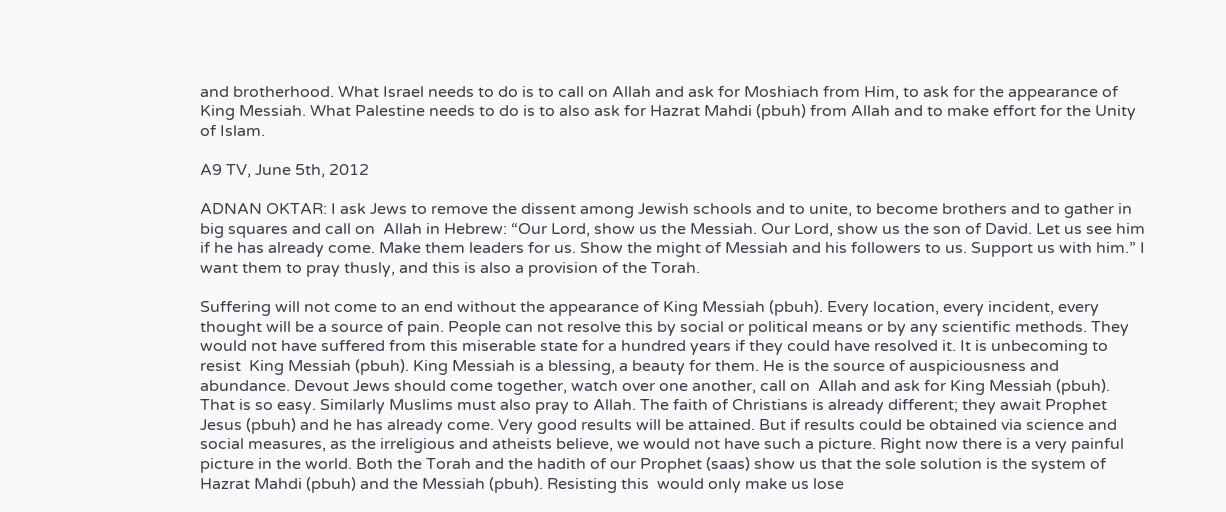and brotherhood. What Israel needs to do is to call on Allah and ask for Moshiach from Him, to ask for the appearance of King Messiah. What Palestine needs to do is to also ask for Hazrat Mahdi (pbuh) from Allah and to make effort for the Unity of Islam.

A9 TV, June 5th, 2012

ADNAN OKTAR: I ask Jews to remove the dissent among Jewish schools and to unite, to become brothers and to gather in big squares and call on  Allah in Hebrew: “Our Lord, show us the Messiah. Our Lord, show us the son of David. Let us see him if he has already come. Make them leaders for us. Show the might of Messiah and his followers to us. Support us with him.” I want them to pray thusly, and this is also a provision of the Torah.

Suffering will not come to an end without the appearance of King Messiah (pbuh). Every location, every incident, every thought will be a source of pain. People can not resolve this by social or political means or by any scientific methods. They would not have suffered from this miserable state for a hundred years if they could have resolved it. It is unbecoming to resist  King Messiah (pbuh). King Messiah is a blessing, a beauty for them. He is the source of auspiciousness and abundance. Devout Jews should come together, watch over one another, call on  Allah and ask for King Messiah (pbuh). That is so easy. Similarly Muslims must also pray to Allah. The faith of Christians is already different; they await Prophet Jesus (pbuh) and he has already come. Very good results will be attained. But if results could be obtained via science and social measures, as the irreligious and atheists believe, we would not have such a picture. Right now there is a very painful picture in the world. Both the Torah and the hadith of our Prophet (saas) show us that the sole solution is the system of Hazrat Mahdi (pbuh) and the Messiah (pbuh). Resisting this  would only make us lose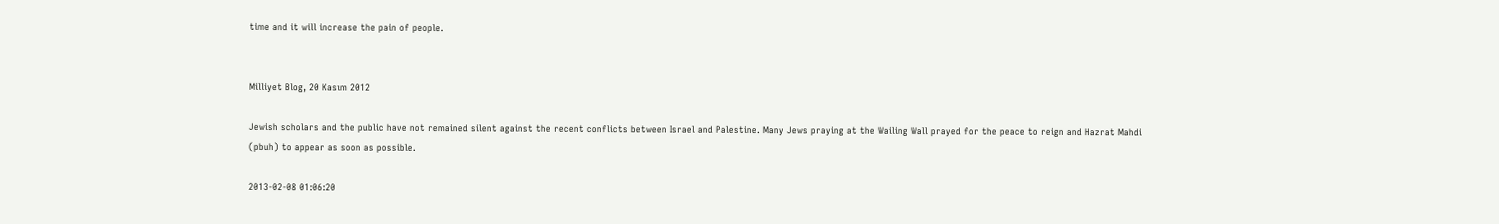time and it will increase the pain of people.


Milliyet Blog, 20 Kasım 2012

Jewish scholars and the public have not remained silent against the recent conflicts between Israel and Palestine. Many Jews praying at the Wailing Wall prayed for the peace to reign and Hazrat Mahdi (pbuh) to appear as soon as possible.

2013-02-08 01:06:20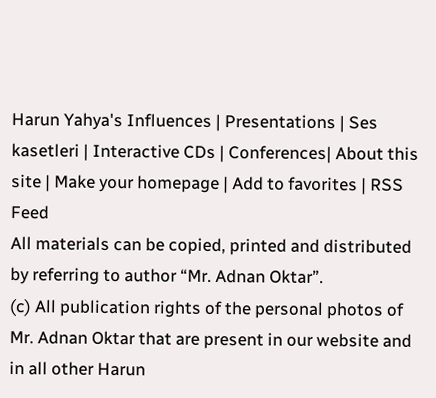Harun Yahya's Influences | Presentations | Ses kasetleri | Interactive CDs | Conferences| About this site | Make your homepage | Add to favorites | RSS Feed
All materials can be copied, printed and distributed by referring to author “Mr. Adnan Oktar”.
(c) All publication rights of the personal photos of Mr. Adnan Oktar that are present in our website and in all other Harun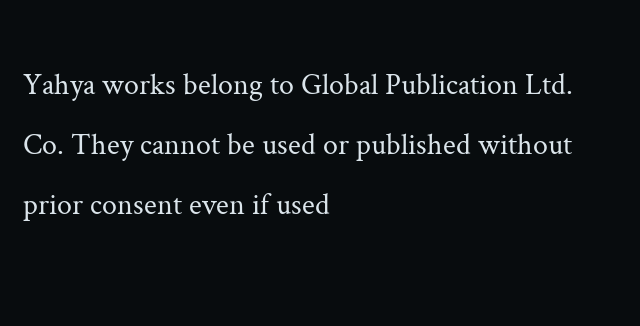Yahya works belong to Global Publication Ltd. Co. They cannot be used or published without prior consent even if used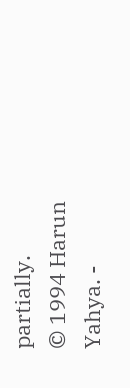partially.
© 1994 Harun Yahya. -